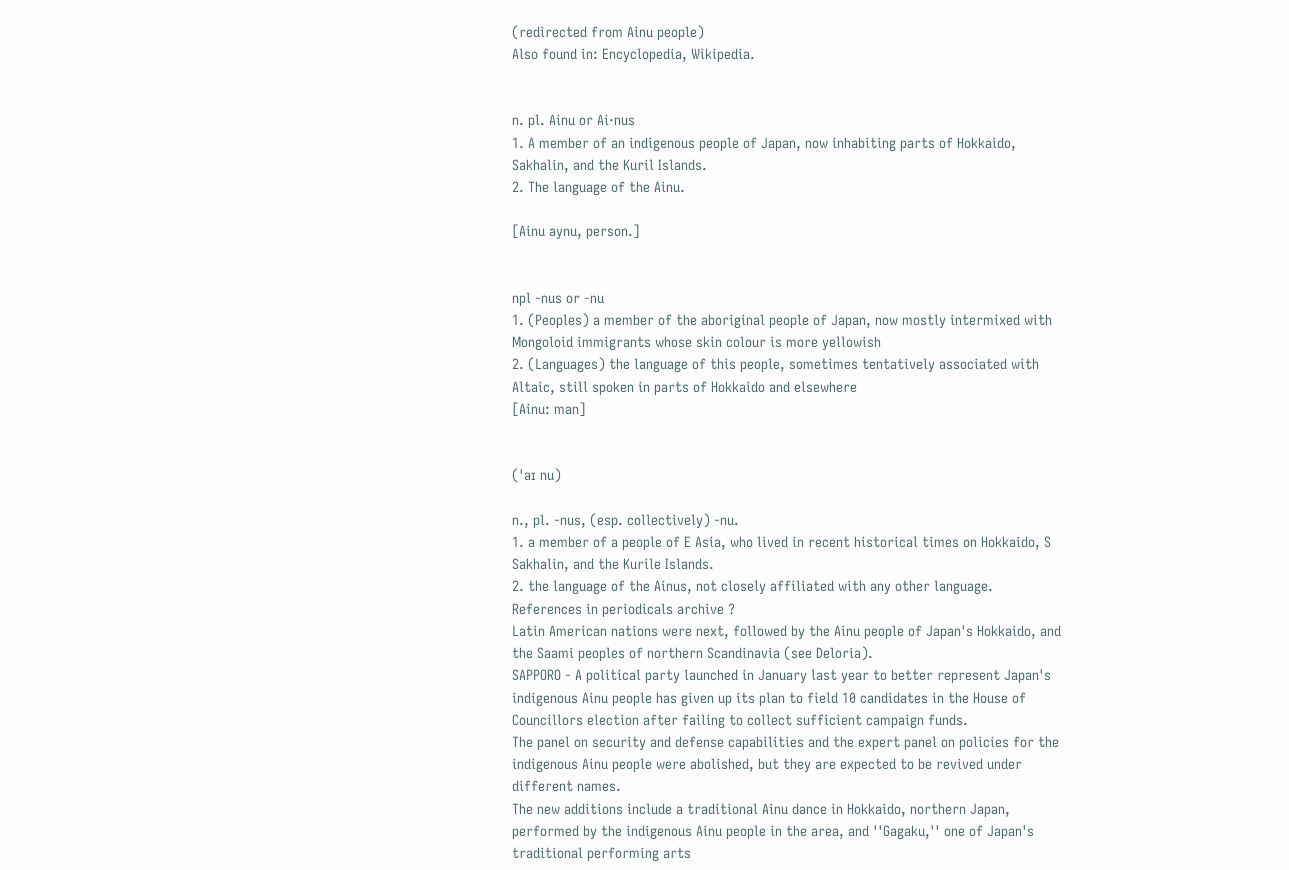(redirected from Ainu people)
Also found in: Encyclopedia, Wikipedia.


n. pl. Ainu or Ai·nus
1. A member of an indigenous people of Japan, now inhabiting parts of Hokkaido, Sakhalin, and the Kuril Islands.
2. The language of the Ainu.

[Ainu aynu, person.]


npl -nus or -nu
1. (Peoples) a member of the aboriginal people of Japan, now mostly intermixed with Mongoloid immigrants whose skin colour is more yellowish
2. (Languages) the language of this people, sometimes tentatively associated with Altaic, still spoken in parts of Hokkaido and elsewhere
[Ainu: man]


(ˈaɪ nu)

n., pl. -nus, (esp. collectively) -nu.
1. a member of a people of E Asia, who lived in recent historical times on Hokkaido, S Sakhalin, and the Kurile Islands.
2. the language of the Ainus, not closely affiliated with any other language.
References in periodicals archive ?
Latin American nations were next, followed by the Ainu people of Japan's Hokkaido, and the Saami peoples of northern Scandinavia (see Deloria).
SAPPORO - A political party launched in January last year to better represent Japan's indigenous Ainu people has given up its plan to field 10 candidates in the House of Councillors election after failing to collect sufficient campaign funds.
The panel on security and defense capabilities and the expert panel on policies for the indigenous Ainu people were abolished, but they are expected to be revived under different names.
The new additions include a traditional Ainu dance in Hokkaido, northern Japan, performed by the indigenous Ainu people in the area, and ''Gagaku,'' one of Japan's traditional performing arts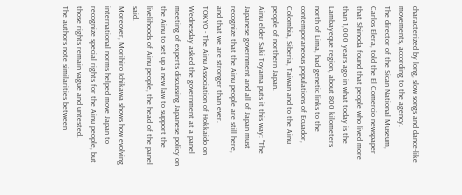characterized by long, slow songs and dance-like movements, according to the agency.
The director of the Sican National Museum, Carlos Elera, told the El Comercio newspaper that Shinoda found that people who lived more than 1,000 years ago in what today is the Lambayeque region, about 800 kilometers north of Lima, had genetic links to the contemporaneous populations of Ecuador, Colombia, Siberia, Taiwan and to the Ainu people of northern Japan.
Ainu elder Saki Toyama puts it this way: "The Japanese government and all of Japan must recognize that the Ainu people are still here, and that we are stronger than ever.
TOKYO - The Ainu Association of Hokkaido on Wednesday asked the government at a panel meeting of experts discussing Japanese policy on the Ainu to set up a new law to support the livelihoods of Ainu people, the head of the panel said.
Moreover, Morihiro Ichikawa shows how evolving international norms helped move Japan to recognize special rights for the Ainu people, but those rights remain vague and untested.
The authors note similarities between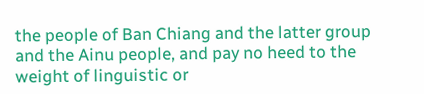the people of Ban Chiang and the latter group and the Ainu people, and pay no heed to the weight of linguistic or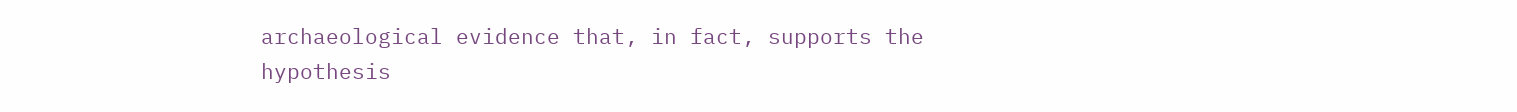archaeological evidence that, in fact, supports the hypothesis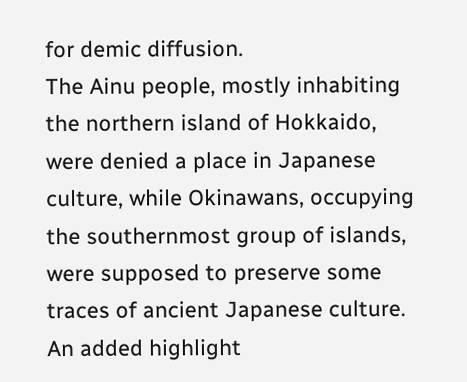for demic diffusion.
The Ainu people, mostly inhabiting the northern island of Hokkaido, were denied a place in Japanese culture, while Okinawans, occupying the southernmost group of islands, were supposed to preserve some traces of ancient Japanese culture.
An added highlight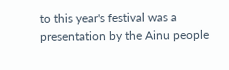to this year's festival was a presentation by the Ainu people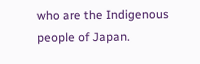who are the Indigenous people of Japan.